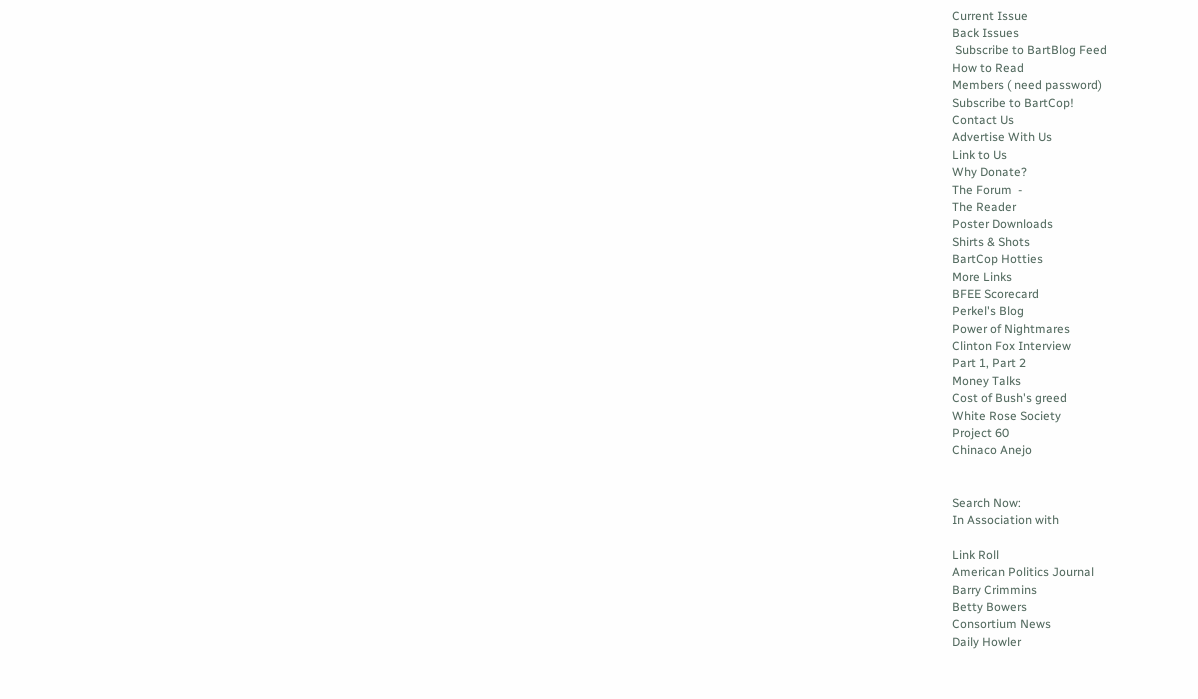Current Issue
Back Issues
 Subscribe to BartBlog Feed
How to Read
Members ( need password)
Subscribe to BartCop!
Contact Us
Advertise With Us
Link to Us
Why Donate?
The Forum  -
The Reader
Poster Downloads
Shirts & Shots
BartCop Hotties
More Links
BFEE Scorecard
Perkel's Blog
Power of Nightmares
Clinton Fox Interview
Part 1, Part 2
Money Talks
Cost of Bush's greed
White Rose Society
Project 60
Chinaco Anejo


Search Now:
In Association with

Link Roll
American Politics Journal
Barry Crimmins
Betty Bowers
Consortium News
Daily Howler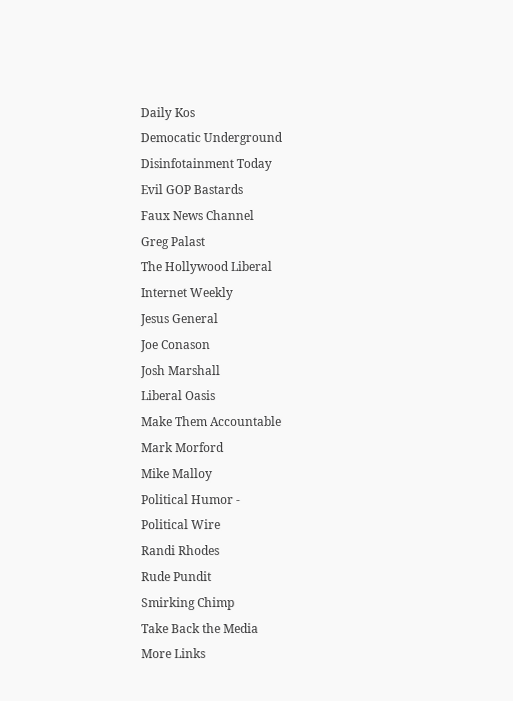Daily Kos
Democatic Underground
Disinfotainment Today
Evil GOP Bastards
Faux News Channel
Greg Palast
The Hollywood Liberal
Internet Weekly
Jesus General
Joe Conason
Josh Marshall
Liberal Oasis
Make Them Accountable
Mark Morford
Mike Malloy
Political Humor -
Political Wire
Randi Rhodes
Rude Pundit
Smirking Chimp
Take Back the Media
More Links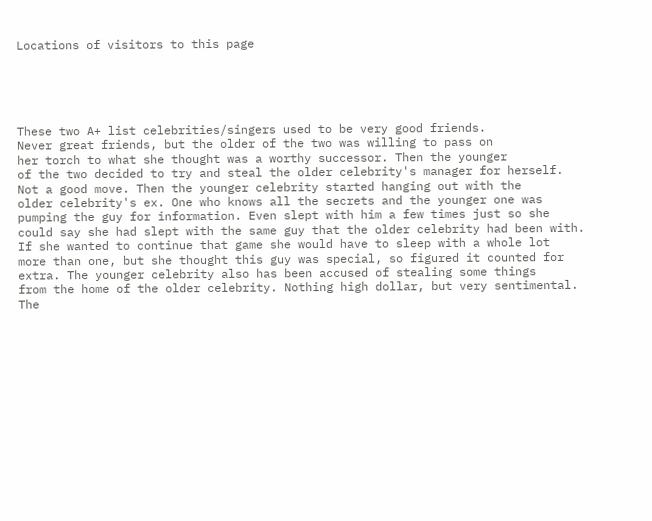Locations of visitors to this page





These two A+ list celebrities/singers used to be very good friends.
Never great friends, but the older of the two was willing to pass on
her torch to what she thought was a worthy successor. Then the younger
of the two decided to try and steal the older celebrity's manager for herself.
Not a good move. Then the younger celebrity started hanging out with the
older celebrity's ex. One who knows all the secrets and the younger one was
pumping the guy for information. Even slept with him a few times just so she
could say she had slept with the same guy that the older celebrity had been with.
If she wanted to continue that game she would have to sleep with a whole lot
more than one, but she thought this guy was special, so figured it counted for
extra. The younger celebrity also has been accused of stealing some things
from the home of the older celebrity. Nothing high dollar, but very sentimental.
The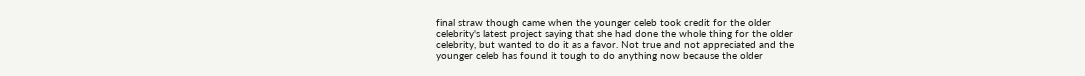final straw though came when the younger celeb took credit for the older
celebrity's latest project saying that she had done the whole thing for the older
celebrity, but wanted to do it as a favor. Not true and not appreciated and the
younger celeb has found it tough to do anything now because the older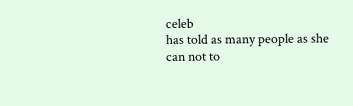celeb
has told as many people as she can not to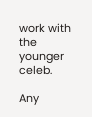work with the younger celeb.

Any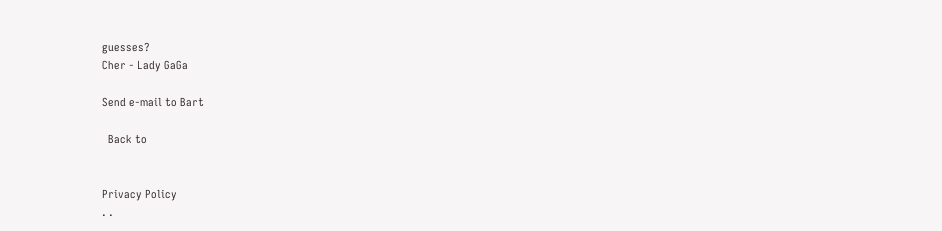guesses?
Cher - Lady GaGa

Send e-mail to Bart

  Back to


Privacy Policy
. .